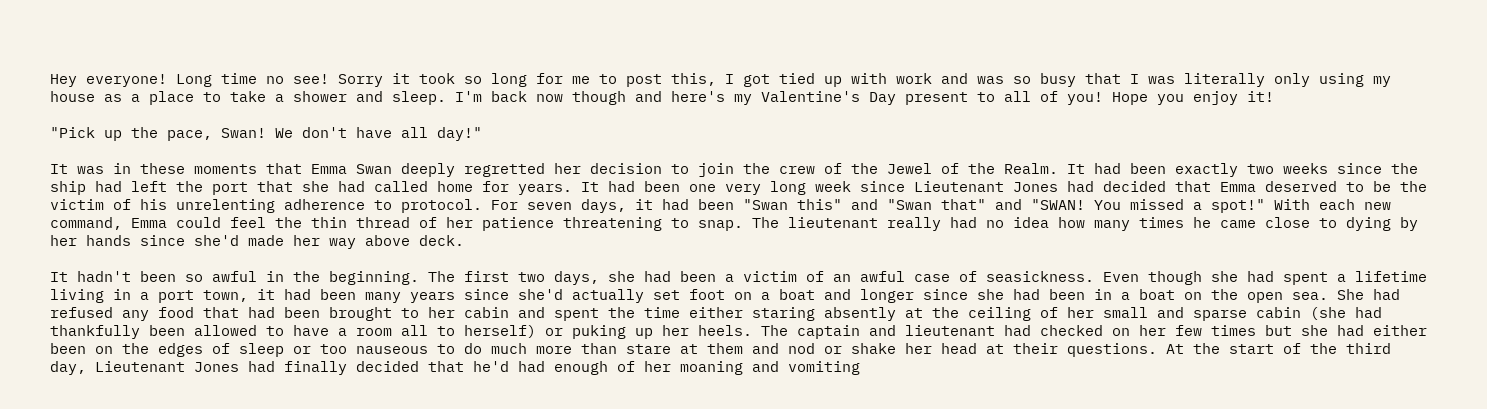Hey everyone! Long time no see! Sorry it took so long for me to post this, I got tied up with work and was so busy that I was literally only using my house as a place to take a shower and sleep. I'm back now though and here's my Valentine's Day present to all of you! Hope you enjoy it!

"Pick up the pace, Swan! We don't have all day!"

It was in these moments that Emma Swan deeply regretted her decision to join the crew of the Jewel of the Realm. It had been exactly two weeks since the ship had left the port that she had called home for years. It had been one very long week since Lieutenant Jones had decided that Emma deserved to be the victim of his unrelenting adherence to protocol. For seven days, it had been "Swan this" and "Swan that" and "SWAN! You missed a spot!" With each new command, Emma could feel the thin thread of her patience threatening to snap. The lieutenant really had no idea how many times he came close to dying by her hands since she'd made her way above deck.

It hadn't been so awful in the beginning. The first two days, she had been a victim of an awful case of seasickness. Even though she had spent a lifetime living in a port town, it had been many years since she'd actually set foot on a boat and longer since she had been in a boat on the open sea. She had refused any food that had been brought to her cabin and spent the time either staring absently at the ceiling of her small and sparse cabin (she had thankfully been allowed to have a room all to herself) or puking up her heels. The captain and lieutenant had checked on her few times but she had either been on the edges of sleep or too nauseous to do much more than stare at them and nod or shake her head at their questions. At the start of the third day, Lieutenant Jones had finally decided that he'd had enough of her moaning and vomiting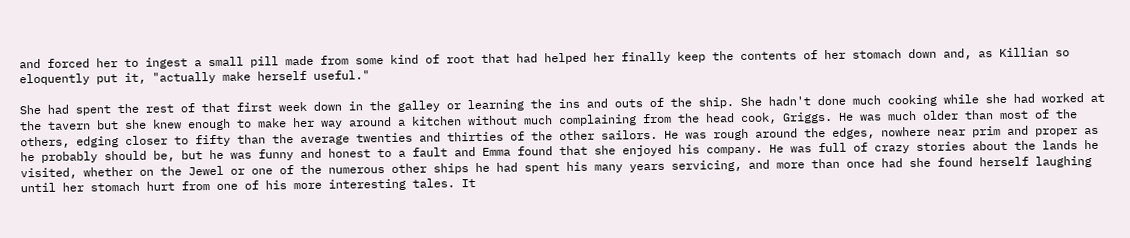and forced her to ingest a small pill made from some kind of root that had helped her finally keep the contents of her stomach down and, as Killian so eloquently put it, "actually make herself useful."

She had spent the rest of that first week down in the galley or learning the ins and outs of the ship. She hadn't done much cooking while she had worked at the tavern but she knew enough to make her way around a kitchen without much complaining from the head cook, Griggs. He was much older than most of the others, edging closer to fifty than the average twenties and thirties of the other sailors. He was rough around the edges, nowhere near prim and proper as he probably should be, but he was funny and honest to a fault and Emma found that she enjoyed his company. He was full of crazy stories about the lands he visited, whether on the Jewel or one of the numerous other ships he had spent his many years servicing, and more than once had she found herself laughing until her stomach hurt from one of his more interesting tales. It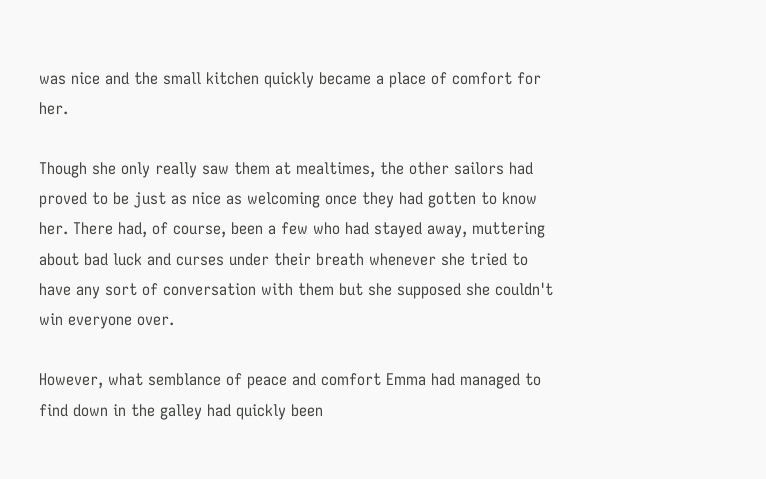was nice and the small kitchen quickly became a place of comfort for her.

Though she only really saw them at mealtimes, the other sailors had proved to be just as nice as welcoming once they had gotten to know her. There had, of course, been a few who had stayed away, muttering about bad luck and curses under their breath whenever she tried to have any sort of conversation with them but she supposed she couldn't win everyone over.

However, what semblance of peace and comfort Emma had managed to find down in the galley had quickly been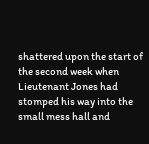shattered upon the start of the second week when Lieutenant Jones had stomped his way into the small mess hall and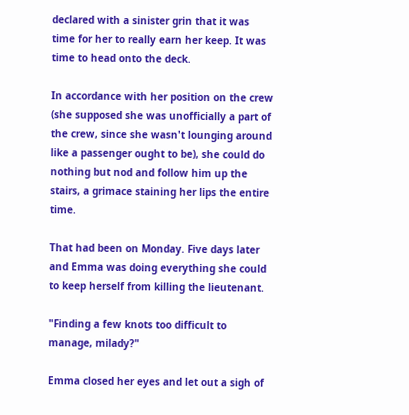declared with a sinister grin that it was time for her to really earn her keep. It was time to head onto the deck.

In accordance with her position on the crew (she supposed she was unofficially a part of the crew, since she wasn't lounging around like a passenger ought to be), she could do nothing but nod and follow him up the stairs, a grimace staining her lips the entire time.

That had been on Monday. Five days later and Emma was doing everything she could to keep herself from killing the lieutenant.

"Finding a few knots too difficult to manage, milady?"

Emma closed her eyes and let out a sigh of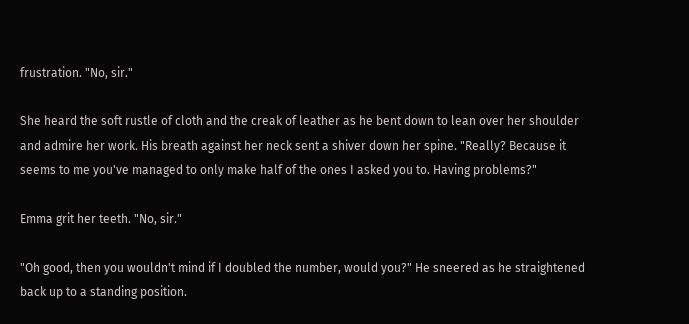frustration. "No, sir."

She heard the soft rustle of cloth and the creak of leather as he bent down to lean over her shoulder and admire her work. His breath against her neck sent a shiver down her spine. "Really? Because it seems to me you've managed to only make half of the ones I asked you to. Having problems?"

Emma grit her teeth. "No, sir."

"Oh good, then you wouldn't mind if I doubled the number, would you?" He sneered as he straightened back up to a standing position.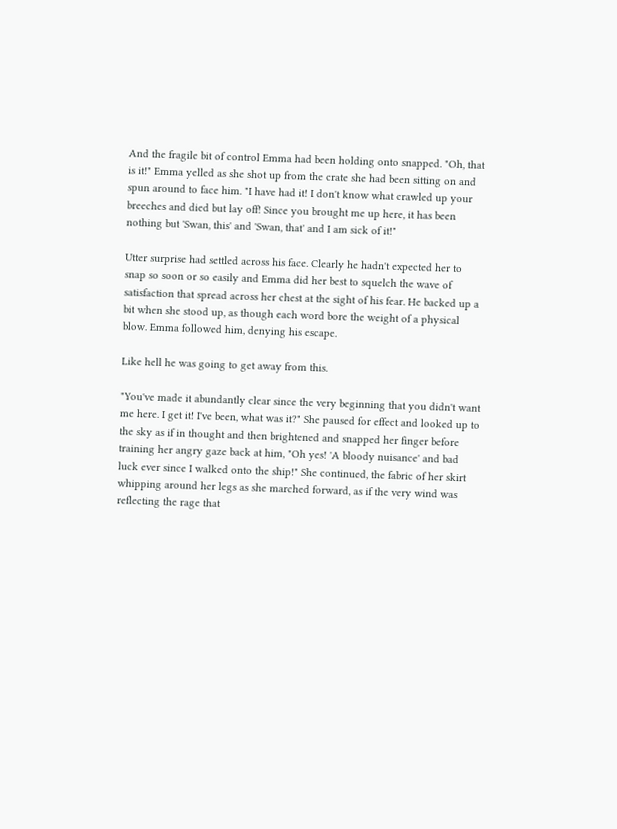And the fragile bit of control Emma had been holding onto snapped. "Oh, that is it!" Emma yelled as she shot up from the crate she had been sitting on and spun around to face him. "I have had it! I don't know what crawled up your breeches and died but lay off! Since you brought me up here, it has been nothing but 'Swan, this' and 'Swan, that' and I am sick of it!"

Utter surprise had settled across his face. Clearly he hadn't expected her to snap so soon or so easily and Emma did her best to squelch the wave of satisfaction that spread across her chest at the sight of his fear. He backed up a bit when she stood up, as though each word bore the weight of a physical blow. Emma followed him, denying his escape.

Like hell he was going to get away from this.

"You've made it abundantly clear since the very beginning that you didn't want me here. I get it! I've been, what was it?" She paused for effect and looked up to the sky as if in thought and then brightened and snapped her finger before training her angry gaze back at him, "Oh yes! 'A bloody nuisance' and bad luck ever since I walked onto the ship!" She continued, the fabric of her skirt whipping around her legs as she marched forward, as if the very wind was reflecting the rage that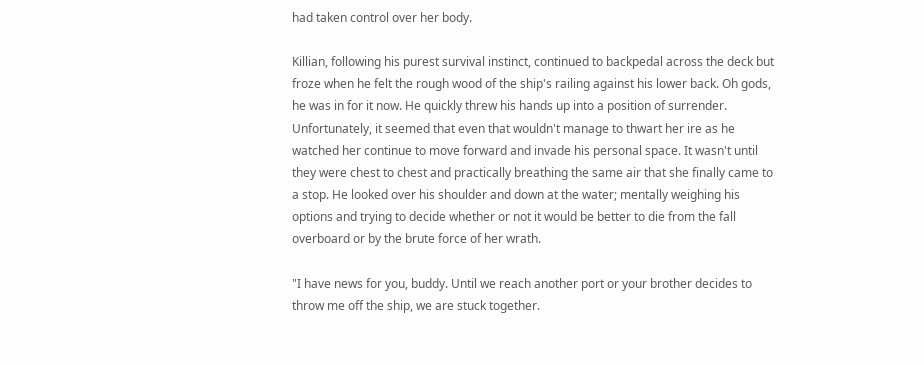had taken control over her body.

Killian, following his purest survival instinct, continued to backpedal across the deck but froze when he felt the rough wood of the ship's railing against his lower back. Oh gods, he was in for it now. He quickly threw his hands up into a position of surrender. Unfortunately, it seemed that even that wouldn't manage to thwart her ire as he watched her continue to move forward and invade his personal space. It wasn't until they were chest to chest and practically breathing the same air that she finally came to a stop. He looked over his shoulder and down at the water; mentally weighing his options and trying to decide whether or not it would be better to die from the fall overboard or by the brute force of her wrath.

"I have news for you, buddy. Until we reach another port or your brother decides to throw me off the ship, we are stuck together.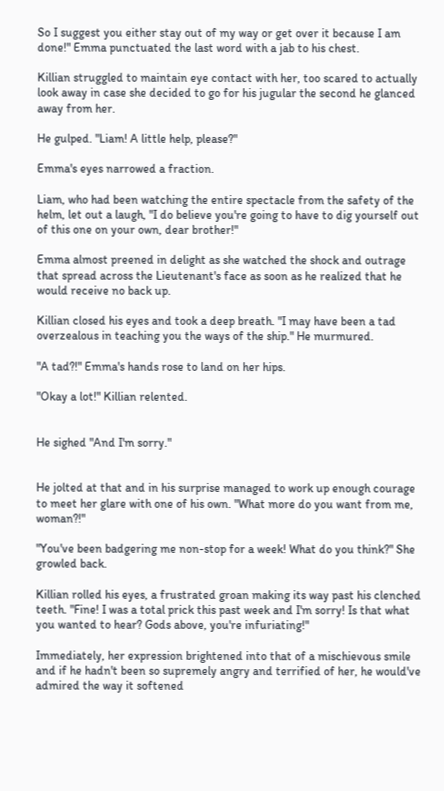So I suggest you either stay out of my way or get over it because I am done!" Emma punctuated the last word with a jab to his chest.

Killian struggled to maintain eye contact with her, too scared to actually look away in case she decided to go for his jugular the second he glanced away from her.

He gulped. "Liam! A little help, please?"

Emma's eyes narrowed a fraction.

Liam, who had been watching the entire spectacle from the safety of the helm, let out a laugh, "I do believe you're going to have to dig yourself out of this one on your own, dear brother!"

Emma almost preened in delight as she watched the shock and outrage that spread across the Lieutenant's face as soon as he realized that he would receive no back up.

Killian closed his eyes and took a deep breath. "I may have been a tad overzealous in teaching you the ways of the ship." He murmured.

"A tad?!" Emma's hands rose to land on her hips.

"Okay a lot!" Killian relented.


He sighed "And I'm sorry."


He jolted at that and in his surprise managed to work up enough courage to meet her glare with one of his own. "What more do you want from me, woman?!"

"You've been badgering me non-stop for a week! What do you think?" She growled back.

Killian rolled his eyes, a frustrated groan making its way past his clenched teeth. "Fine! I was a total prick this past week and I'm sorry! Is that what you wanted to hear? Gods above, you're infuriating!"

Immediately, her expression brightened into that of a mischievous smile and if he hadn't been so supremely angry and terrified of her, he would've admired the way it softened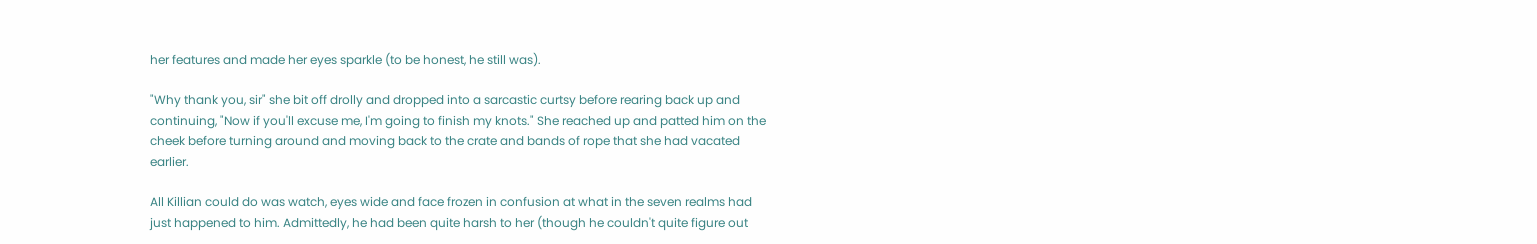her features and made her eyes sparkle (to be honest, he still was).

"Why thank you, sir" she bit off drolly and dropped into a sarcastic curtsy before rearing back up and continuing, "Now if you'll excuse me, I'm going to finish my knots." She reached up and patted him on the cheek before turning around and moving back to the crate and bands of rope that she had vacated earlier.

All Killian could do was watch, eyes wide and face frozen in confusion at what in the seven realms had just happened to him. Admittedly, he had been quite harsh to her (though he couldn't quite figure out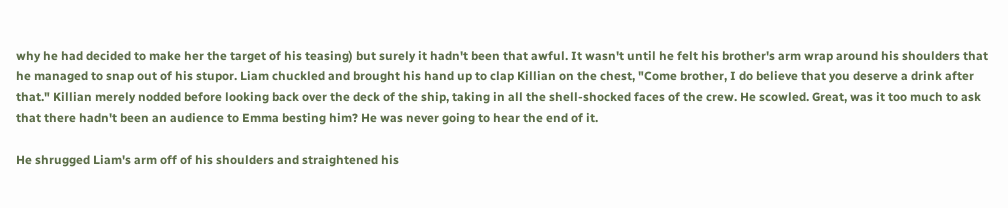why he had decided to make her the target of his teasing) but surely it hadn't been that awful. It wasn't until he felt his brother's arm wrap around his shoulders that he managed to snap out of his stupor. Liam chuckled and brought his hand up to clap Killian on the chest, "Come brother, I do believe that you deserve a drink after that." Killian merely nodded before looking back over the deck of the ship, taking in all the shell-shocked faces of the crew. He scowled. Great, was it too much to ask that there hadn't been an audience to Emma besting him? He was never going to hear the end of it.

He shrugged Liam's arm off of his shoulders and straightened his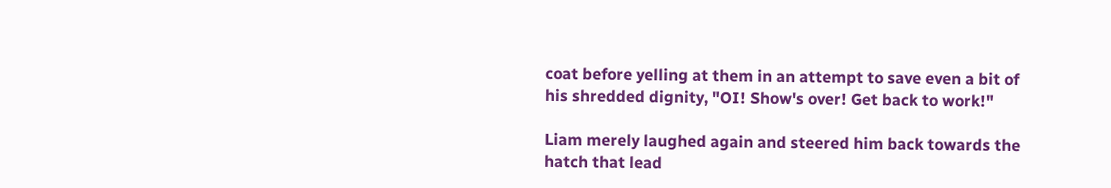coat before yelling at them in an attempt to save even a bit of his shredded dignity, "OI! Show's over! Get back to work!"

Liam merely laughed again and steered him back towards the hatch that lead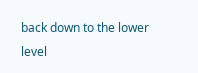back down to the lower level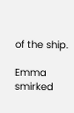of the ship.

Emma smirked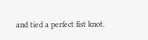and tied a perfect fist knot.